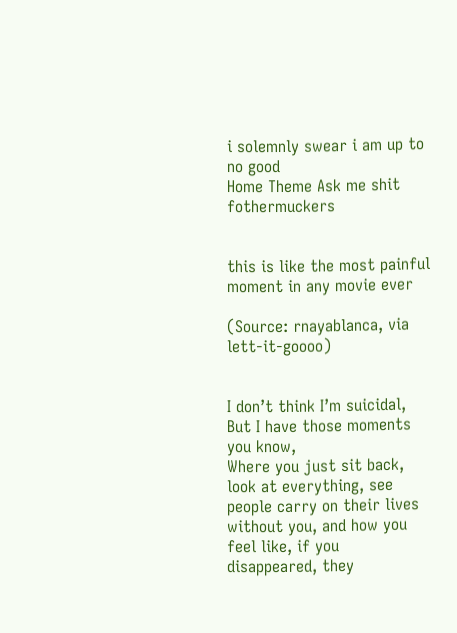i solemnly swear i am up to no good
Home Theme Ask me shit fothermuckers


this is like the most painful moment in any movie ever

(Source: rnayablanca, via lett-it-goooo)


I don’t think I’m suicidal,
But I have those moments you know,
Where you just sit back, look at everything, see people carry on their lives without you, and how you feel like, if you disappeared, they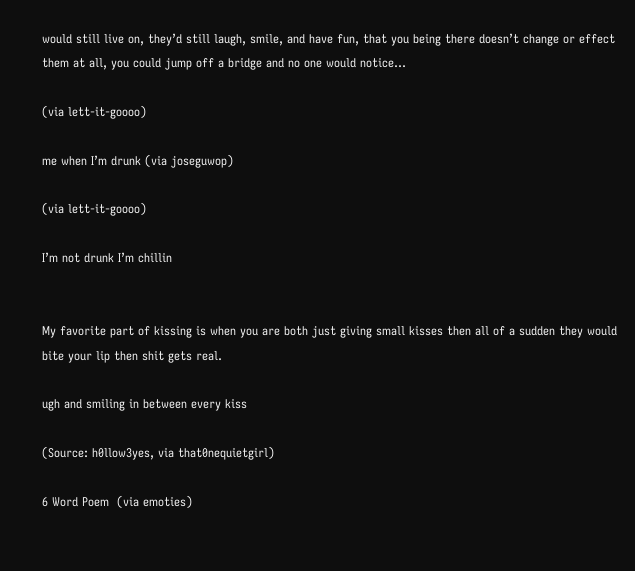would still live on, they’d still laugh, smile, and have fun, that you being there doesn’t change or effect them at all, you could jump off a bridge and no one would notice…

(via lett-it-goooo)

me when I’m drunk (via joseguwop)

(via lett-it-goooo)

I’m not drunk I’m chillin


My favorite part of kissing is when you are both just giving small kisses then all of a sudden they would bite your lip then shit gets real.

ugh and smiling in between every kiss

(Source: h0llow3yes, via that0nequietgirl)

6 Word Poem  (via emoties)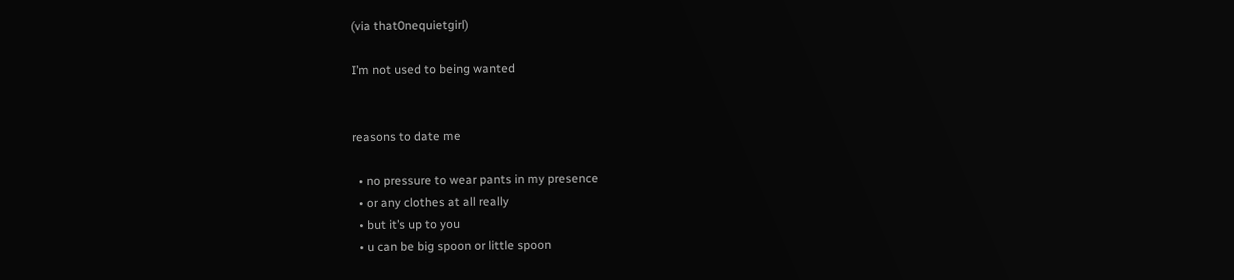(via that0nequietgirl)

I’m not used to being wanted


reasons to date me

  • no pressure to wear pants in my presence
  • or any clothes at all really
  • but it’s up to you
  • u can be big spoon or little spoon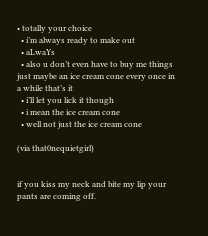• totally your choice
  • i’m always ready to make out
  • aLwaYs
  • also u don’t even have to buy me things just maybe an ice cream cone every once in a while that’s it
  • i’ll let you lick it though
  • i mean the ice cream cone
  • well not just the ice cream cone

(via that0nequietgirl)


if you kiss my neck and bite my lip your pants are coming off.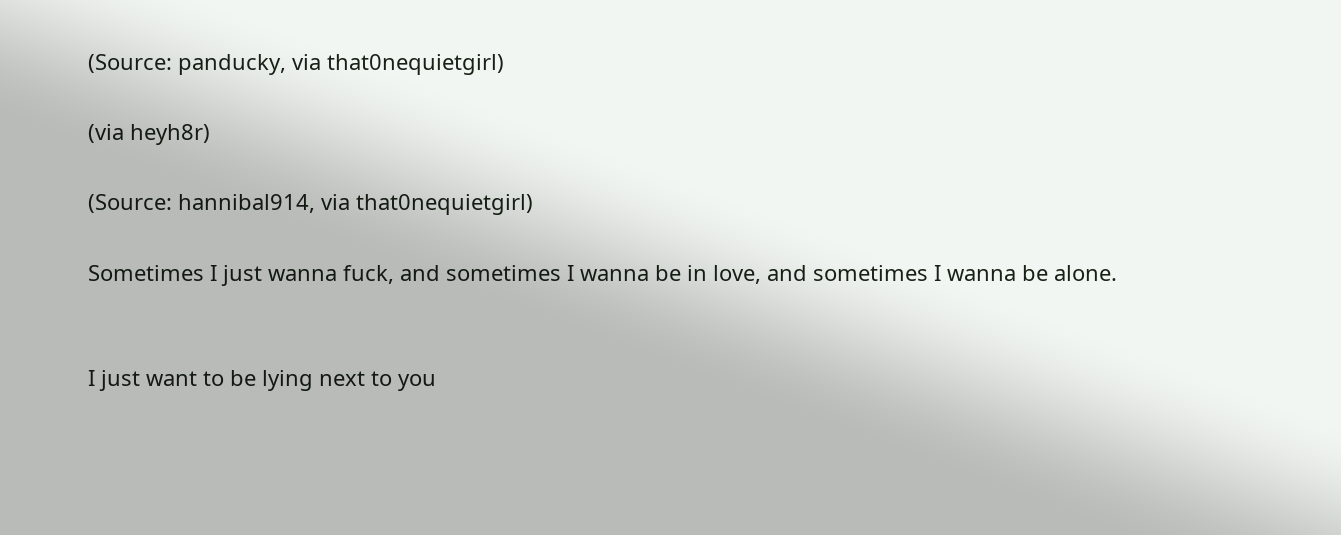(Source: panducky, via that0nequietgirl)

(via heyh8r)

(Source: hannibal914, via that0nequietgirl)

Sometimes I just wanna fuck, and sometimes I wanna be in love, and sometimes I wanna be alone.


I just want to be lying next to you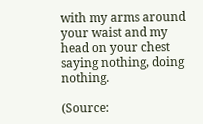with my arms around your waist and my head on your chest saying nothing, doing nothing.

(Source: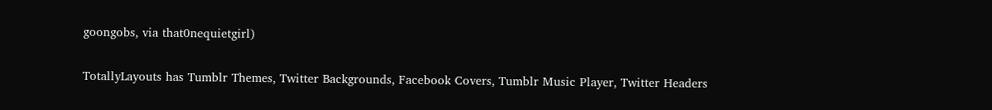goongobs, via that0nequietgirl)

TotallyLayouts has Tumblr Themes, Twitter Backgrounds, Facebook Covers, Tumblr Music Player, Twitter Headers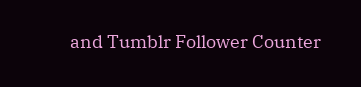and Tumblr Follower Counter